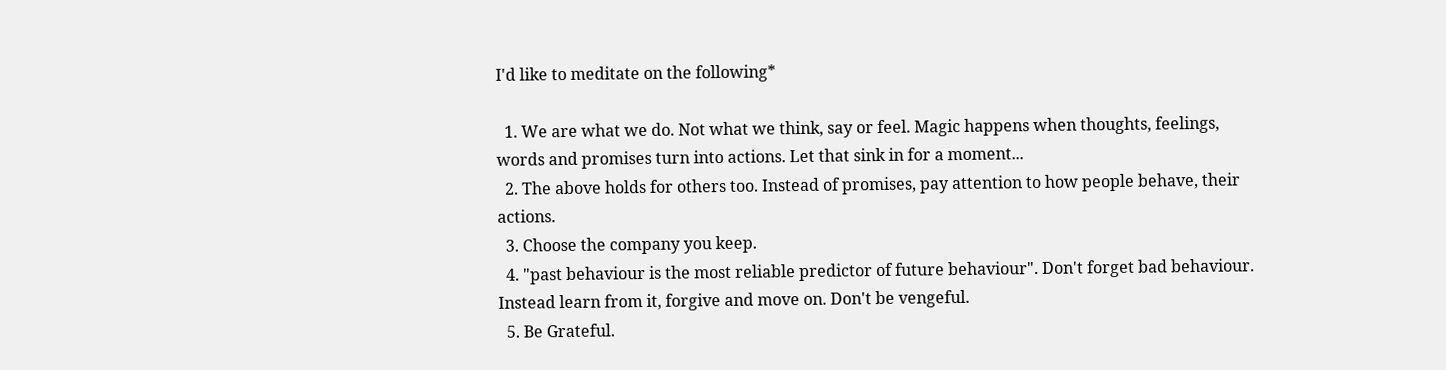I'd like to meditate on the following*

  1. We are what we do. Not what we think, say or feel. Magic happens when thoughts, feelings, words and promises turn into actions. Let that sink in for a moment...
  2. The above holds for others too. Instead of promises, pay attention to how people behave, their actions.
  3. Choose the company you keep.
  4. "past behaviour is the most reliable predictor of future behaviour". Don't forget bad behaviour. Instead learn from it, forgive and move on. Don't be vengeful.
  5. Be Grateful.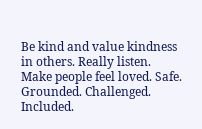Be kind and value kindness in others. Really listen. Make people feel loved. Safe. Grounded. Challenged. Included.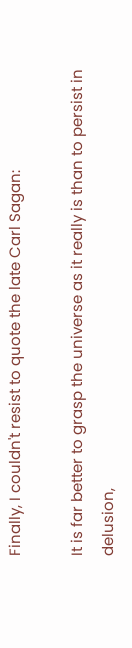Finally, I couldn't resist to quote the late Carl Sagan:

It is far better to grasp the universe as it really is than to persist in delusion,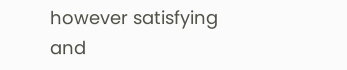however satisfying and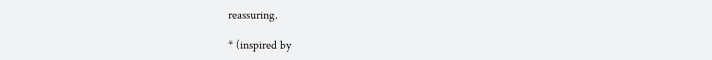reassuring.

* (inspired by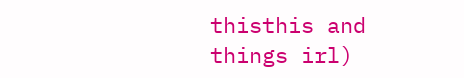thisthis and things irl)